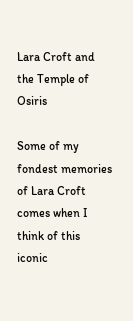Lara Croft and the Temple of Osiris

Some of my fondest memories of Lara Croft comes when I think of this iconic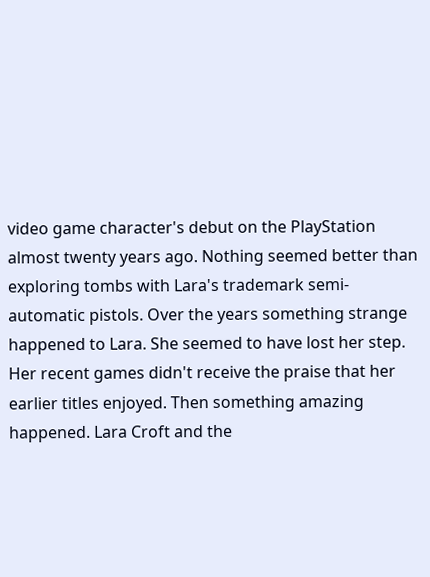video game character's debut on the PlayStation almost twenty years ago. Nothing seemed better than exploring tombs with Lara's trademark semi-automatic pistols. Over the years something strange happened to Lara. She seemed to have lost her step. Her recent games didn't receive the praise that her earlier titles enjoyed. Then something amazing happened. Lara Croft and the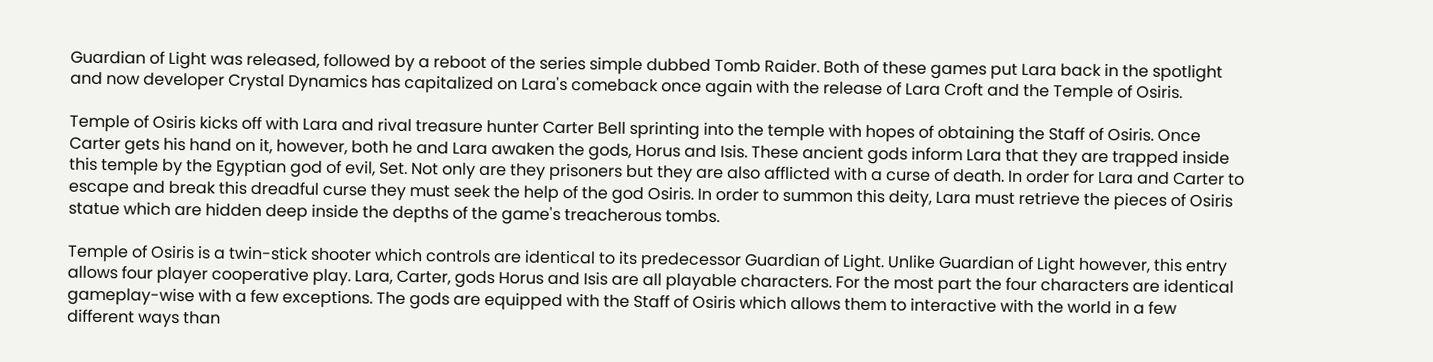Guardian of Light was released, followed by a reboot of the series simple dubbed Tomb Raider. Both of these games put Lara back in the spotlight and now developer Crystal Dynamics has capitalized on Lara's comeback once again with the release of Lara Croft and the Temple of Osiris.

Temple of Osiris kicks off with Lara and rival treasure hunter Carter Bell sprinting into the temple with hopes of obtaining the Staff of Osiris. Once Carter gets his hand on it, however, both he and Lara awaken the gods, Horus and Isis. These ancient gods inform Lara that they are trapped inside this temple by the Egyptian god of evil, Set. Not only are they prisoners but they are also afflicted with a curse of death. In order for Lara and Carter to escape and break this dreadful curse they must seek the help of the god Osiris. In order to summon this deity, Lara must retrieve the pieces of Osiris statue which are hidden deep inside the depths of the game's treacherous tombs.

Temple of Osiris is a twin-stick shooter which controls are identical to its predecessor Guardian of Light. Unlike Guardian of Light however, this entry allows four player cooperative play. Lara, Carter, gods Horus and Isis are all playable characters. For the most part the four characters are identical gameplay-wise with a few exceptions. The gods are equipped with the Staff of Osiris which allows them to interactive with the world in a few different ways than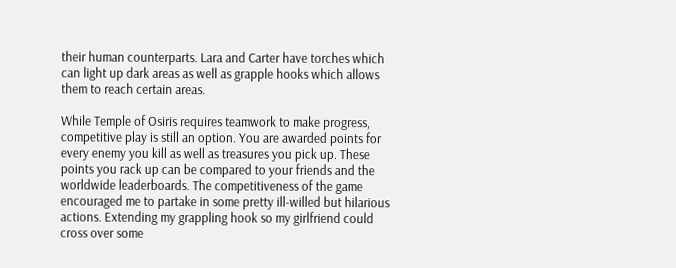their human counterparts. Lara and Carter have torches which can light up dark areas as well as grapple hooks which allows them to reach certain areas.

While Temple of Osiris requires teamwork to make progress, competitive play is still an option. You are awarded points for every enemy you kill as well as treasures you pick up. These points you rack up can be compared to your friends and the worldwide leaderboards. The competitiveness of the game encouraged me to partake in some pretty ill-willed but hilarious actions. Extending my grappling hook so my girlfriend could cross over some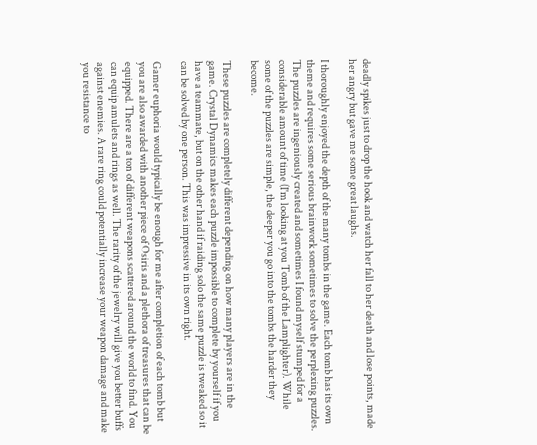deadly spikes just to drop the hook and watch her fall to her death and lose points, made her angry but gave me some great laughs.

I thoroughly enjoyed the depth of the many tombs in the game. Each tomb has its own theme and requires some serious brainwork sometimes to solve the perplexing puzzles. The puzzles are ingeniously created and sometimes I found myself stumped for a considerable amount of time (I'm looking at you Tomb of the Lamplighter). While some of the puzzles are simple, the deeper you go into the tombs the harder they become.

These puzzles are completely different depending on how many players are in the game. Crystal Dynamics makes each puzzle impossible to complete by yourself if you have a teammate, but on the other hand if raiding solo the same puzzle is tweaked so it can be solved by one person. This was impressive in its own right.

Gamer euphoria would typically be enough for me after completion of each tomb but you are also awarded with another piece of Osiris and a plethora of treasures that can be equipped. There are a ton of different weapons scattered around the world to find. You can equip amulets and rings as well. The rarity of the jewelry will give you better buffs against enemies. A rare ring could potentially increase your weapon damage and make you resistance to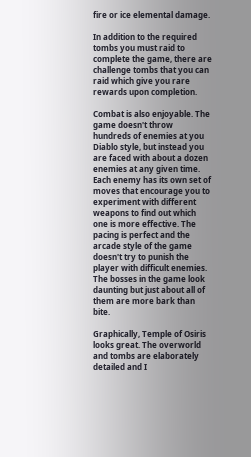fire or ice elemental damage.

In addition to the required tombs you must raid to complete the game, there are challenge tombs that you can raid which give you rare rewards upon completion.

Combat is also enjoyable. The game doesn't throw hundreds of enemies at you Diablo style, but instead you are faced with about a dozen enemies at any given time. Each enemy has its own set of moves that encourage you to experiment with different weapons to find out which one is more effective. The pacing is perfect and the arcade style of the game doesn't try to punish the player with difficult enemies. The bosses in the game look daunting but just about all of them are more bark than bite.

Graphically, Temple of Osiris looks great. The overworld and tombs are elaborately detailed and I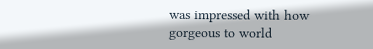was impressed with how gorgeous to world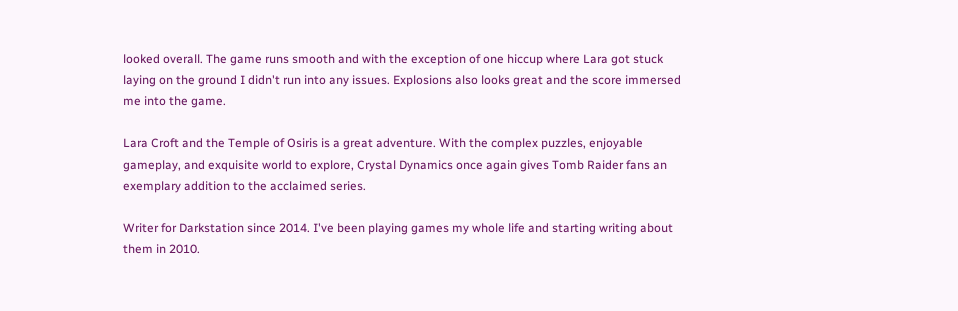looked overall. The game runs smooth and with the exception of one hiccup where Lara got stuck laying on the ground I didn't run into any issues. Explosions also looks great and the score immersed me into the game.

Lara Croft and the Temple of Osiris is a great adventure. With the complex puzzles, enjoyable gameplay, and exquisite world to explore, Crystal Dynamics once again gives Tomb Raider fans an exemplary addition to the acclaimed series.

Writer for Darkstation since 2014. I've been playing games my whole life and starting writing about them in 2010.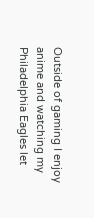Outside of gaming I enjoy anime and watching my Philadelphia Eagles let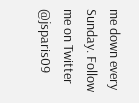me down every Sunday. Follow me on Twitter @jsparis09